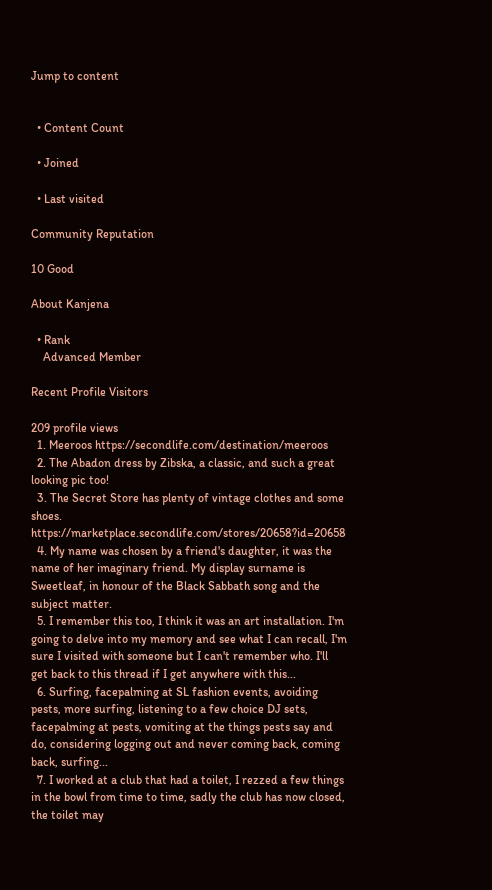Jump to content


  • Content Count

  • Joined

  • Last visited

Community Reputation

10 Good

About Kanjena

  • Rank
    Advanced Member

Recent Profile Visitors

209 profile views
  1. Meeroos https://secondlife.com/destination/meeroos
  2. The Abadon dress by Zibska, a classic, and such a great looking pic too!
  3. The Secret Store has plenty of vintage clothes and some shoes. https://marketplace.secondlife.com/stores/20658?id=20658
  4. My name was chosen by a friend's daughter, it was the name of her imaginary friend. My display surname is Sweetleaf, in honour of the Black Sabbath song and the subject matter.
  5. I remember this too, I think it was an art installation. I'm going to delve into my memory and see what I can recall, I'm sure I visited with someone but I can't remember who. I'll get back to this thread if I get anywhere with this...
  6. Surfing, facepalming at SL fashion events, avoiding pests, more surfing, listening to a few choice DJ sets, facepalming at pests, vomiting at the things pests say and do, considering logging out and never coming back, coming back, surfing...
  7. I worked at a club that had a toilet, I rezzed a few things in the bowl from time to time, sadly the club has now closed, the toilet may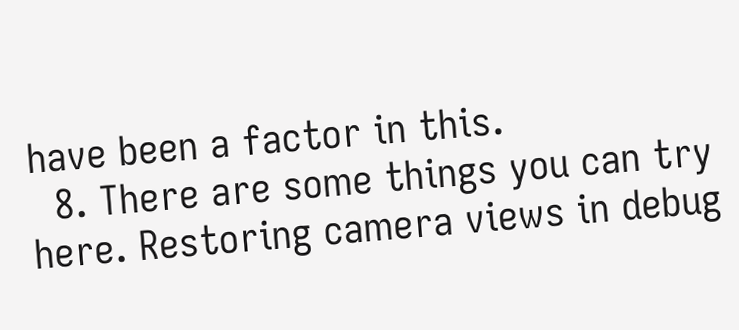have been a factor in this.
  8. There are some things you can try here. Restoring camera views in debug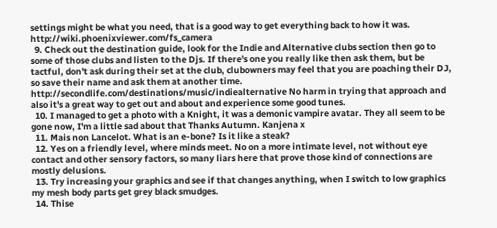settings might be what you need, that is a good way to get everything back to how it was. http://wiki.phoenixviewer.com/fs_camera
  9. Check out the destination guide, look for the Indie and Alternative clubs section then go to some of those clubs and listen to the Djs. If there's one you really like then ask them, but be tactful, don't ask during their set at the club, clubowners may feel that you are poaching their DJ, so save their name and ask them at another time. http://secondlife.com/destinations/music/indiealternative No harm in trying that approach and also it's a great way to get out and about and experience some good tunes.
  10. I managed to get a photo with a Knight, it was a demonic vampire avatar. They all seem to be gone now, I'm a little sad about that Thanks Autumn. Kanjena x
  11. Mais non Lancelot. What is an e-bone? Is it like a steak?
  12. Yes on a friendly level, where minds meet. No on a more intimate level, not without eye contact and other sensory factors, so many liars here that prove those kind of connections are mostly delusions.
  13. Try increasing your graphics and see if that changes anything, when I switch to low graphics my mesh body parts get grey black smudges.
  14. Thise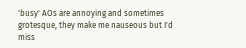'busy' AOs are annoying and sometimes grotesque, they make me nauseous but I'd miss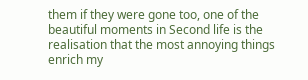them if they were gone too, one of the beautiful moments in Second life is the realisation that the most annoying things enrich my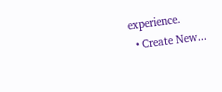experience.
  • Create New...